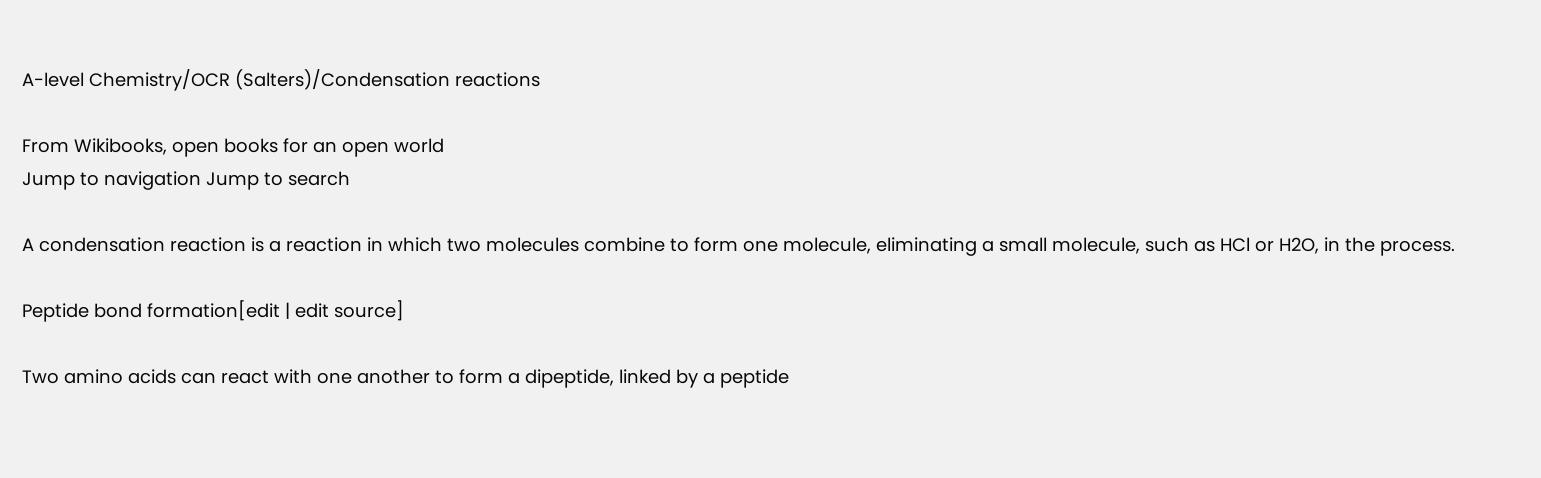A-level Chemistry/OCR (Salters)/Condensation reactions

From Wikibooks, open books for an open world
Jump to navigation Jump to search

A condensation reaction is a reaction in which two molecules combine to form one molecule, eliminating a small molecule, such as HCl or H2O, in the process.

Peptide bond formation[edit | edit source]

Two amino acids can react with one another to form a dipeptide, linked by a peptide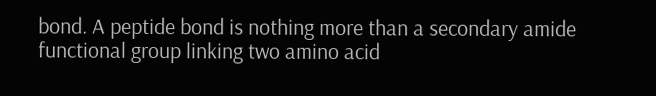bond. A peptide bond is nothing more than a secondary amide functional group linking two amino acid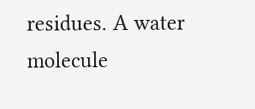residues. A water molecule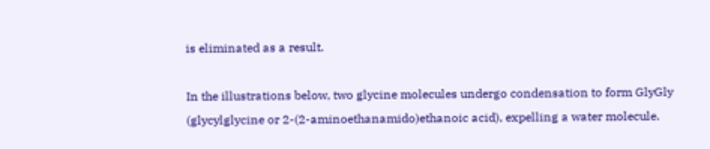is eliminated as a result.

In the illustrations below, two glycine molecules undergo condensation to form GlyGly (glycylglycine or 2-(2-aminoethanamido)ethanoic acid), expelling a water molecule.